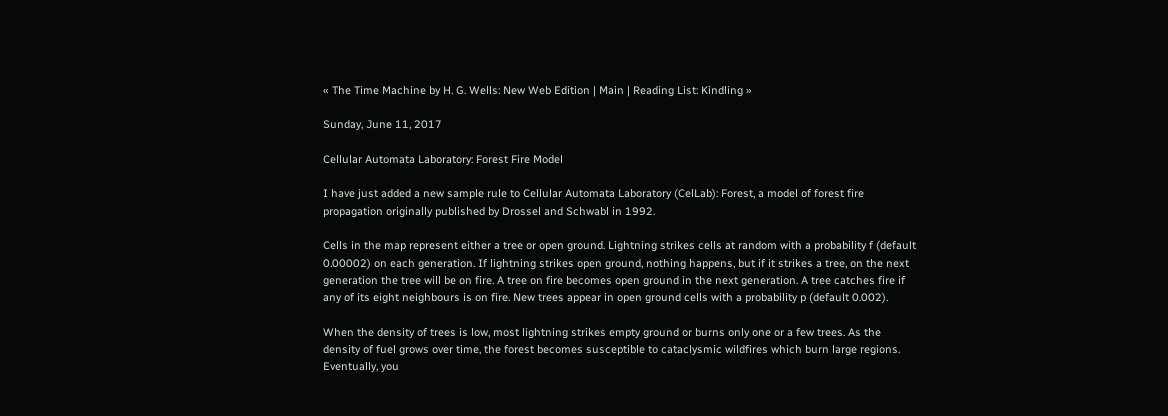« The Time Machine by H. G. Wells: New Web Edition | Main | Reading List: Kindling »

Sunday, June 11, 2017

Cellular Automata Laboratory: Forest Fire Model

I have just added a new sample rule to Cellular Automata Laboratory (CelLab): Forest, a model of forest fire propagation originally published by Drossel and Schwabl in 1992.

Cells in the map represent either a tree or open ground. Lightning strikes cells at random with a probability f (default 0.00002) on each generation. If lightning strikes open ground, nothing happens, but if it strikes a tree, on the next generation the tree will be on fire. A tree on fire becomes open ground in the next generation. A tree catches fire if any of its eight neighbours is on fire. New trees appear in open ground cells with a probability p (default 0.002).

When the density of trees is low, most lightning strikes empty ground or burns only one or a few trees. As the density of fuel grows over time, the forest becomes susceptible to cataclysmic wildfires which burn large regions. Eventually, you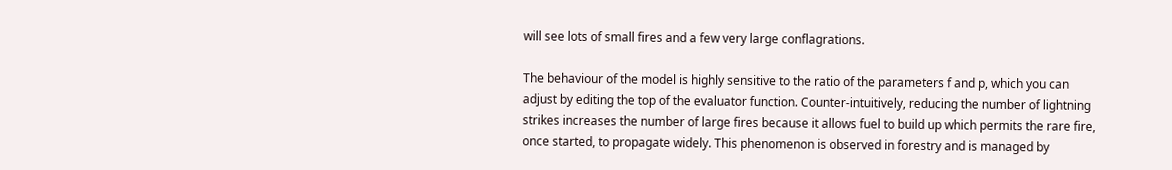will see lots of small fires and a few very large conflagrations.

The behaviour of the model is highly sensitive to the ratio of the parameters f and p, which you can adjust by editing the top of the evaluator function. Counter-intuitively, reducing the number of lightning strikes increases the number of large fires because it allows fuel to build up which permits the rare fire, once started, to propagate widely. This phenomenon is observed in forestry and is managed by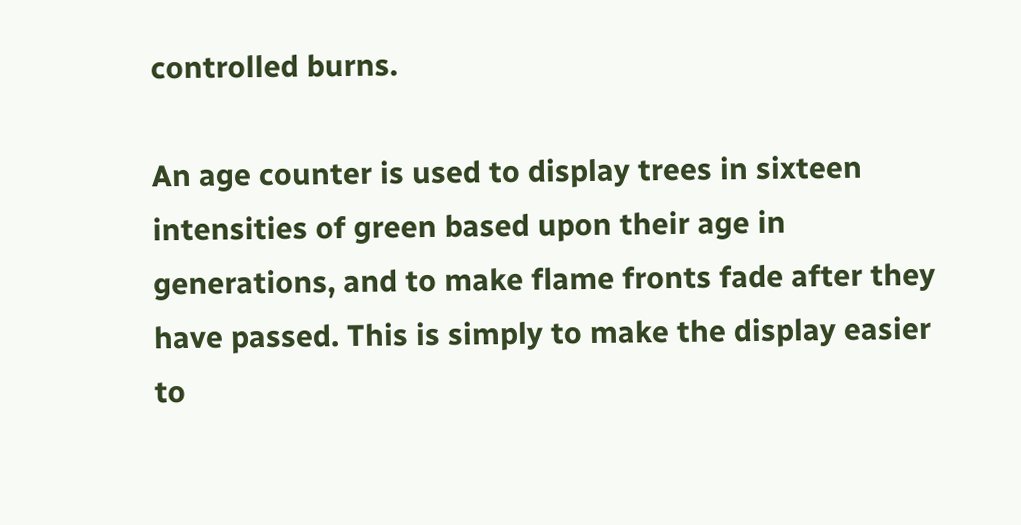controlled burns.

An age counter is used to display trees in sixteen intensities of green based upon their age in generations, and to make flame fronts fade after they have passed. This is simply to make the display easier to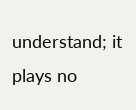understand; it plays no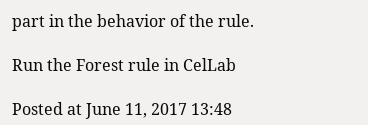part in the behavior of the rule.

Run the Forest rule in CelLab

Posted at June 11, 2017 13:48